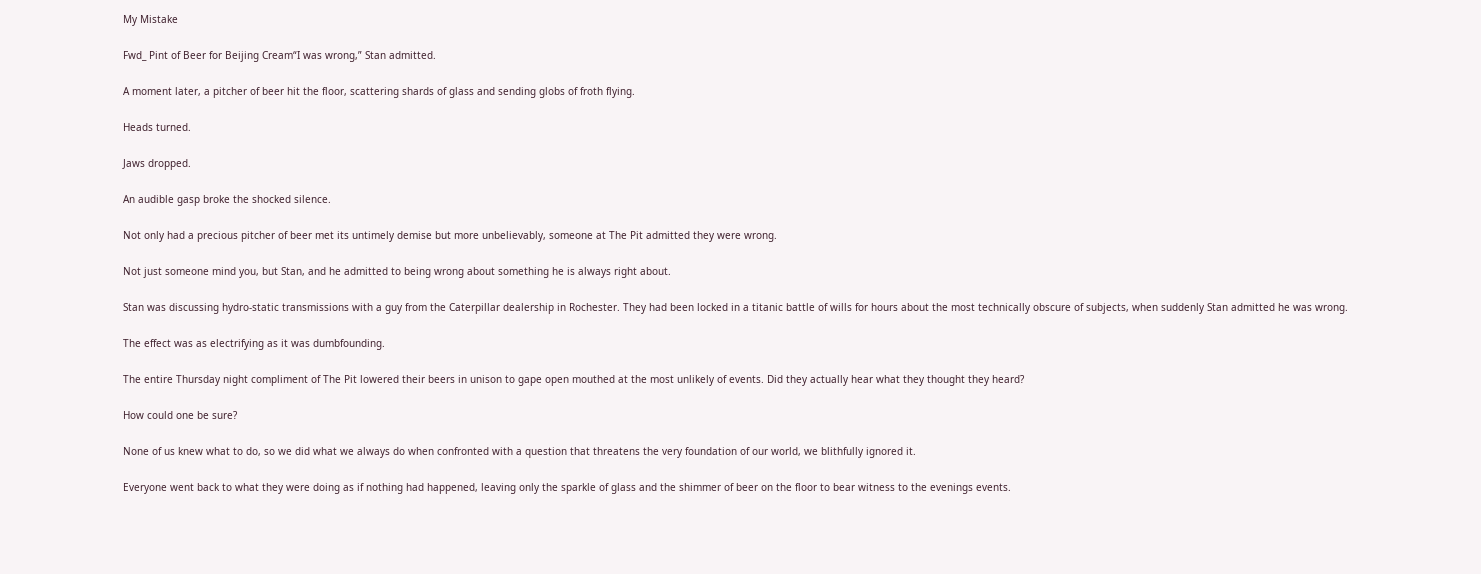My Mistake

Fwd_ Pint of Beer for Beijing Cream“I was wrong,” Stan admitted.

A moment later, a pitcher of beer hit the floor, scattering shards of glass and sending globs of froth flying.

Heads turned.

Jaws dropped.

An audible gasp broke the shocked silence.

Not only had a precious pitcher of beer met its untimely demise but more unbelievably, someone at The Pit admitted they were wrong.

Not just someone mind you, but Stan, and he admitted to being wrong about something he is always right about.

Stan was discussing hydro-static transmissions with a guy from the Caterpillar dealership in Rochester. They had been locked in a titanic battle of wills for hours about the most technically obscure of subjects, when suddenly Stan admitted he was wrong.

The effect was as electrifying as it was dumbfounding.

The entire Thursday night compliment of The Pit lowered their beers in unison to gape open mouthed at the most unlikely of events. Did they actually hear what they thought they heard?

How could one be sure?

None of us knew what to do, so we did what we always do when confronted with a question that threatens the very foundation of our world, we blithfully ignored it.

Everyone went back to what they were doing as if nothing had happened, leaving only the sparkle of glass and the shimmer of beer on the floor to bear witness to the evenings events.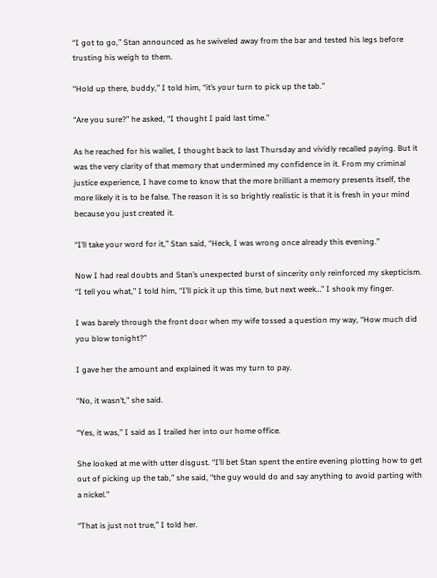“I got to go,” Stan announced as he swiveled away from the bar and tested his legs before trusting his weigh to them.

“Hold up there, buddy,” I told him, “it’s your turn to pick up the tab.”

“Are you sure?” he asked, “I thought I paid last time.”

As he reached for his wallet, I thought back to last Thursday and vividly recalled paying. But it was the very clarity of that memory that undermined my confidence in it. From my criminal justice experience, I have come to know that the more brilliant a memory presents itself, the more likely it is to be false. The reason it is so brightly realistic is that it is fresh in your mind because you just created it.

“I’ll take your word for it,” Stan said, “Heck, I was wrong once already this evening.”

Now I had real doubts and Stan’s unexpected burst of sincerity only reinforced my skepticism. “I tell you what,” I told him, “I’ll pick it up this time, but next week…” I shook my finger.

I was barely through the front door when my wife tossed a question my way, “How much did you blow tonight?”

I gave her the amount and explained it was my turn to pay.

“No, it wasn’t,” she said.

“Yes, it was,” I said as I trailed her into our home office.

She looked at me with utter disgust. “I’ll bet Stan spent the entire evening plotting how to get out of picking up the tab,” she said, “the guy would do and say anything to avoid parting with a nickel.”

“That is just not true,” I told her.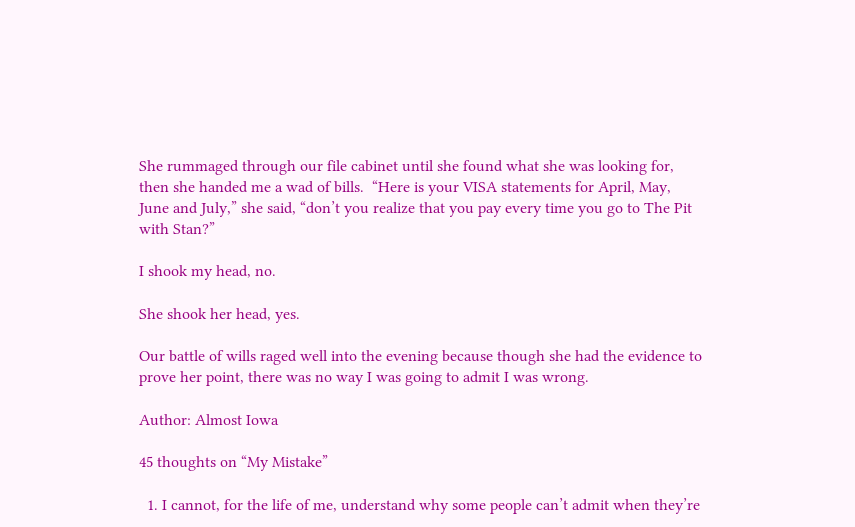She rummaged through our file cabinet until she found what she was looking for, then she handed me a wad of bills.  “Here is your VISA statements for April, May, June and July,” she said, “don’t you realize that you pay every time you go to The Pit with Stan?”

I shook my head, no.

She shook her head, yes.

Our battle of wills raged well into the evening because though she had the evidence to prove her point, there was no way I was going to admit I was wrong.

Author: Almost Iowa

45 thoughts on “My Mistake”

  1. I cannot, for the life of me, understand why some people can’t admit when they’re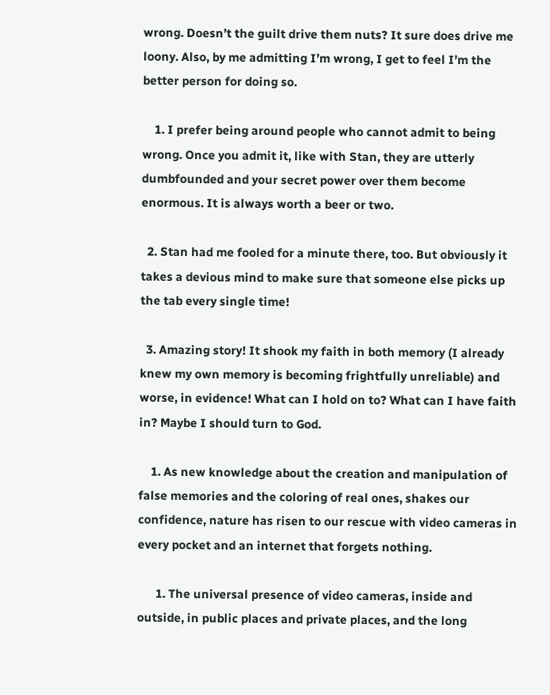wrong. Doesn’t the guilt drive them nuts? It sure does drive me loony. Also, by me admitting I’m wrong, I get to feel I’m the better person for doing so.

    1. I prefer being around people who cannot admit to being wrong. Once you admit it, like with Stan, they are utterly dumbfounded and your secret power over them become enormous. It is always worth a beer or two.

  2. Stan had me fooled for a minute there, too. But obviously it takes a devious mind to make sure that someone else picks up the tab every single time!

  3. Amazing story! It shook my faith in both memory (I already knew my own memory is becoming frightfully unreliable) and worse, in evidence! What can I hold on to? What can I have faith in? Maybe I should turn to God.

    1. As new knowledge about the creation and manipulation of false memories and the coloring of real ones, shakes our confidence, nature has risen to our rescue with video cameras in every pocket and an internet that forgets nothing.

      1. The universal presence of video cameras, inside and outside, in public places and private places, and the long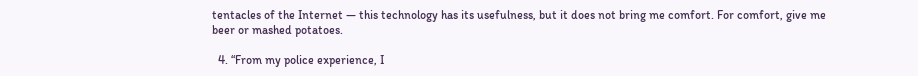tentacles of the Internet — this technology has its usefulness, but it does not bring me comfort. For comfort, give me beer or mashed potatoes.

  4. “From my police experience, I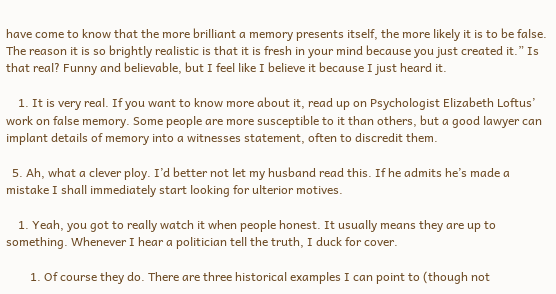have come to know that the more brilliant a memory presents itself, the more likely it is to be false. The reason it is so brightly realistic is that it is fresh in your mind because you just created it.” Is that real? Funny and believable, but I feel like I believe it because I just heard it.

    1. It is very real. If you want to know more about it, read up on Psychologist Elizabeth Loftus’ work on false memory. Some people are more susceptible to it than others, but a good lawyer can implant details of memory into a witnesses statement, often to discredit them.

  5. Ah, what a clever ploy. I’d better not let my husband read this. If he admits he’s made a mistake I shall immediately start looking for ulterior motives.

    1. Yeah, you got to really watch it when people honest. It usually means they are up to something. Whenever I hear a politician tell the truth, I duck for cover.

        1. Of course they do. There are three historical examples I can point to (though not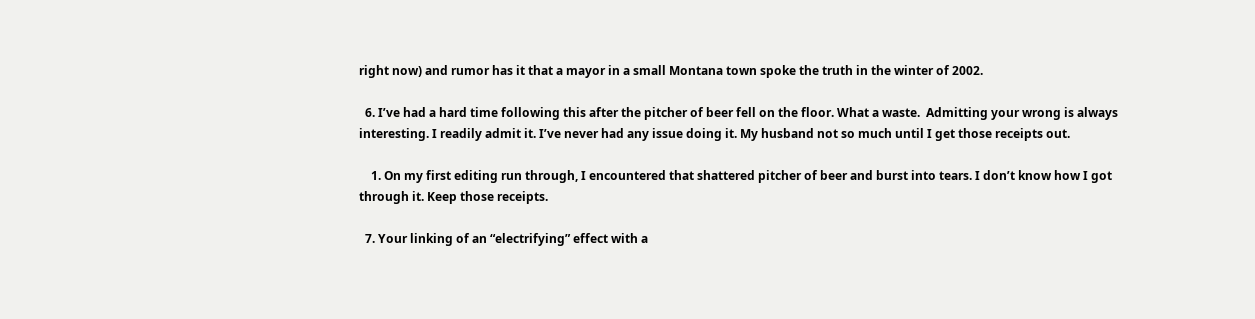right now) and rumor has it that a mayor in a small Montana town spoke the truth in the winter of 2002.

  6. I’ve had a hard time following this after the pitcher of beer fell on the floor. What a waste.  Admitting your wrong is always interesting. I readily admit it. I’ve never had any issue doing it. My husband not so much until I get those receipts out.

    1. On my first editing run through, I encountered that shattered pitcher of beer and burst into tears. I don’t know how I got through it. Keep those receipts.

  7. Your linking of an “electrifying” effect with a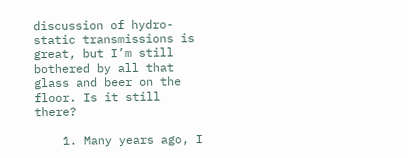discussion of hydro-static transmissions is great, but I’m still bothered by all that glass and beer on the floor. Is it still there?

    1. Many years ago, I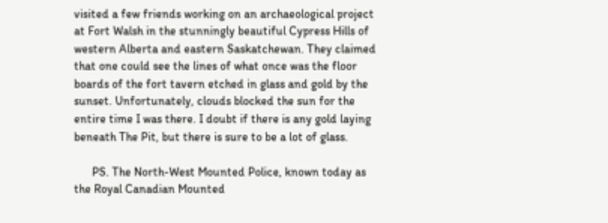visited a few friends working on an archaeological project at Fort Walsh in the stunningly beautiful Cypress Hills of western Alberta and eastern Saskatchewan. They claimed that one could see the lines of what once was the floor boards of the fort tavern etched in glass and gold by the sunset. Unfortunately, clouds blocked the sun for the entire time I was there. I doubt if there is any gold laying beneath The Pit, but there is sure to be a lot of glass.

      PS. The North-West Mounted Police, known today as the Royal Canadian Mounted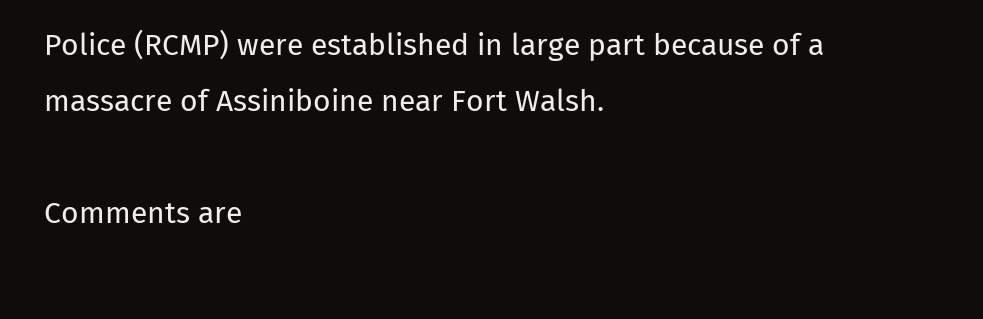Police (RCMP) were established in large part because of a massacre of Assiniboine near Fort Walsh.

Comments are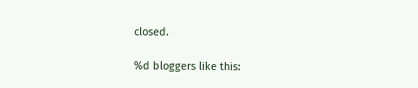closed.

%d bloggers like this: